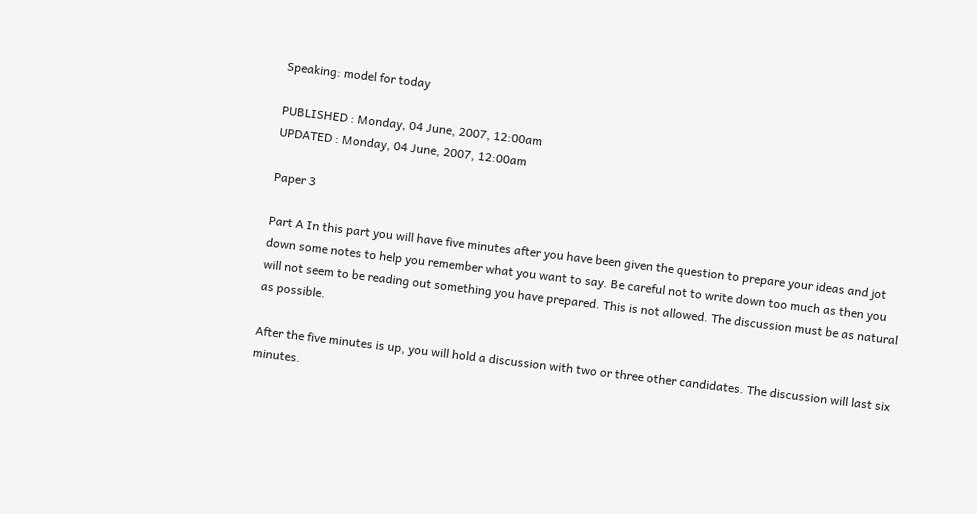Speaking: model for today

PUBLISHED : Monday, 04 June, 2007, 12:00am
UPDATED : Monday, 04 June, 2007, 12:00am

Paper 3

Part A In this part you will have five minutes after you have been given the question to prepare your ideas and jot down some notes to help you remember what you want to say. Be careful not to write down too much as then you will not seem to be reading out something you have prepared. This is not allowed. The discussion must be as natural as possible.

After the five minutes is up, you will hold a discussion with two or three other candidates. The discussion will last six minutes.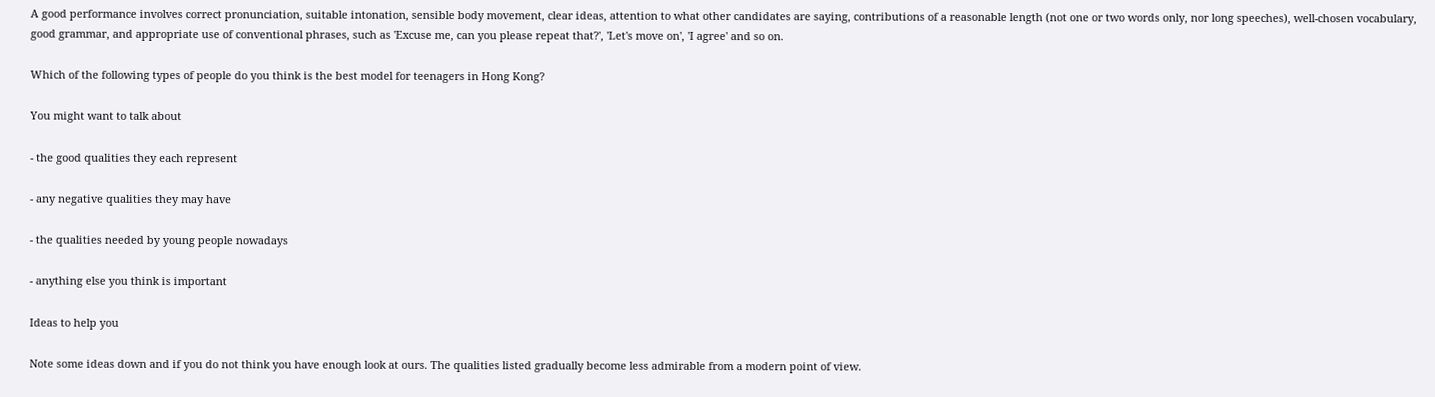A good performance involves correct pronunciation, suitable intonation, sensible body movement, clear ideas, attention to what other candidates are saying, contributions of a reasonable length (not one or two words only, nor long speeches), well-chosen vocabulary, good grammar, and appropriate use of conventional phrases, such as 'Excuse me, can you please repeat that?', 'Let's move on', 'I agree' and so on.

Which of the following types of people do you think is the best model for teenagers in Hong Kong?

You might want to talk about

- the good qualities they each represent

- any negative qualities they may have

- the qualities needed by young people nowadays

- anything else you think is important

Ideas to help you

Note some ideas down and if you do not think you have enough look at ours. The qualities listed gradually become less admirable from a modern point of view.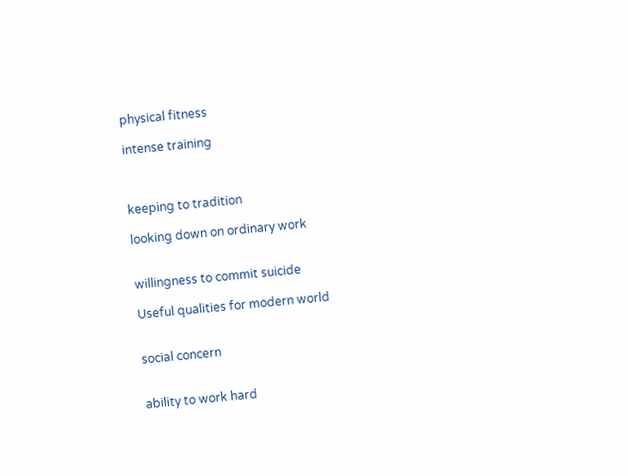physical fitness

intense training



keeping to tradition

looking down on ordinary work


willingness to commit suicide

Useful qualities for modern world


social concern


ability to work hard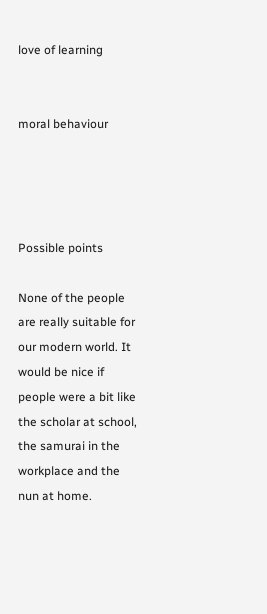love of learning


moral behaviour




Possible points

None of the people are really suitable for our modern world. It would be nice if people were a bit like the scholar at school, the samurai in the workplace and the nun at home.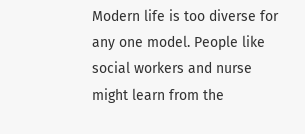Modern life is too diverse for any one model. People like social workers and nurse might learn from the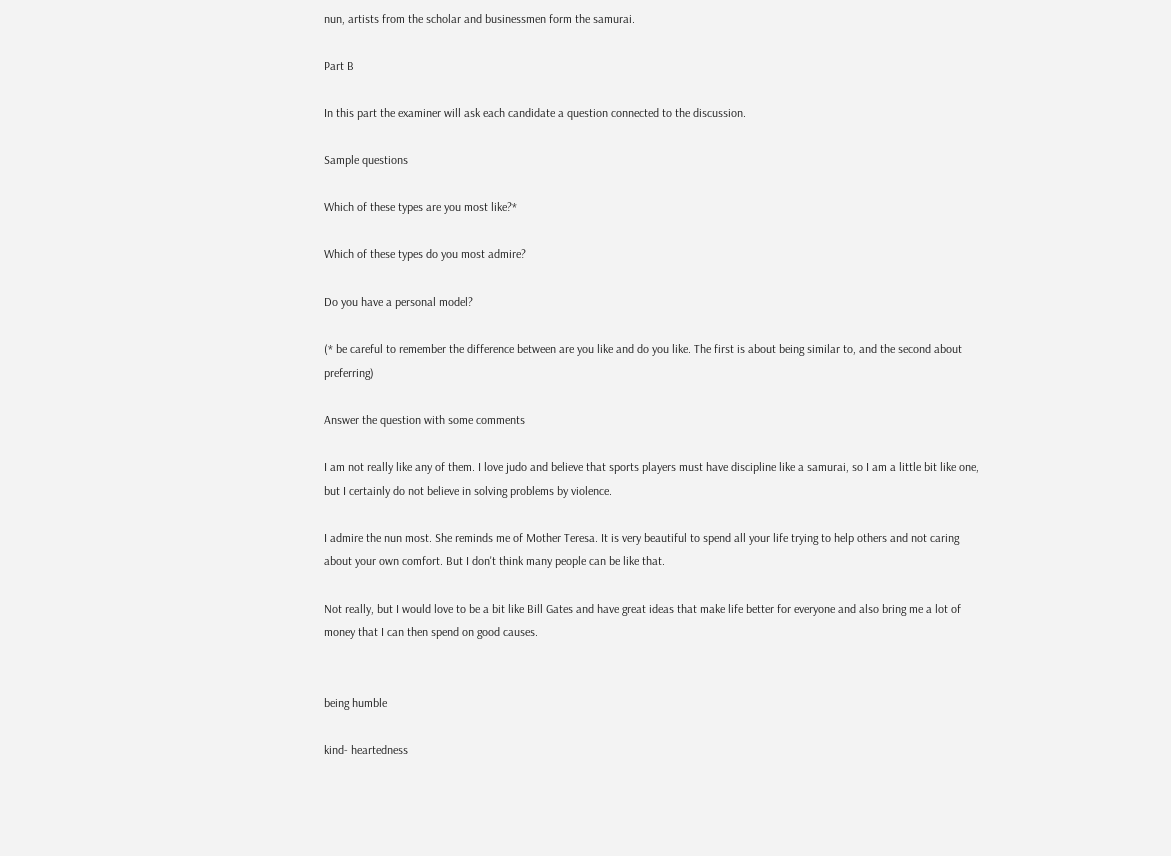nun, artists from the scholar and businessmen form the samurai.

Part B

In this part the examiner will ask each candidate a question connected to the discussion.

Sample questions

Which of these types are you most like?*

Which of these types do you most admire?

Do you have a personal model?

(* be careful to remember the difference between are you like and do you like. The first is about being similar to, and the second about preferring)

Answer the question with some comments

I am not really like any of them. I love judo and believe that sports players must have discipline like a samurai, so I am a little bit like one, but I certainly do not believe in solving problems by violence.

I admire the nun most. She reminds me of Mother Teresa. It is very beautiful to spend all your life trying to help others and not caring about your own comfort. But I don't think many people can be like that.

Not really, but I would love to be a bit like Bill Gates and have great ideas that make life better for everyone and also bring me a lot of money that I can then spend on good causes.


being humble

kind- heartedness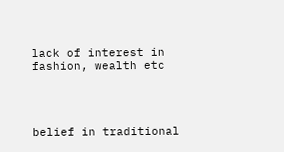lack of interest in fashion, wealth etc




belief in traditional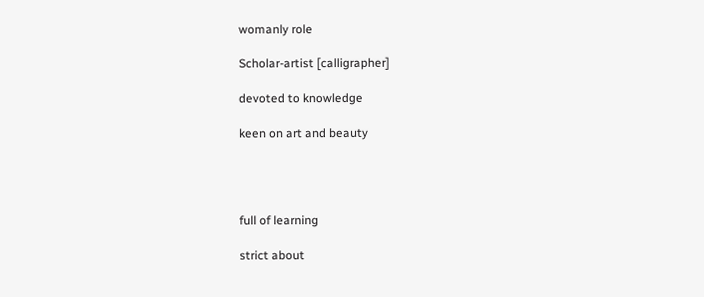womanly role

Scholar-artist [calligrapher]

devoted to knowledge

keen on art and beauty




full of learning

strict about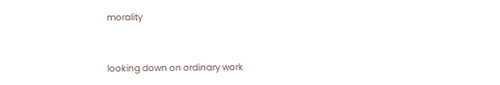morality



looking down on ordinary work